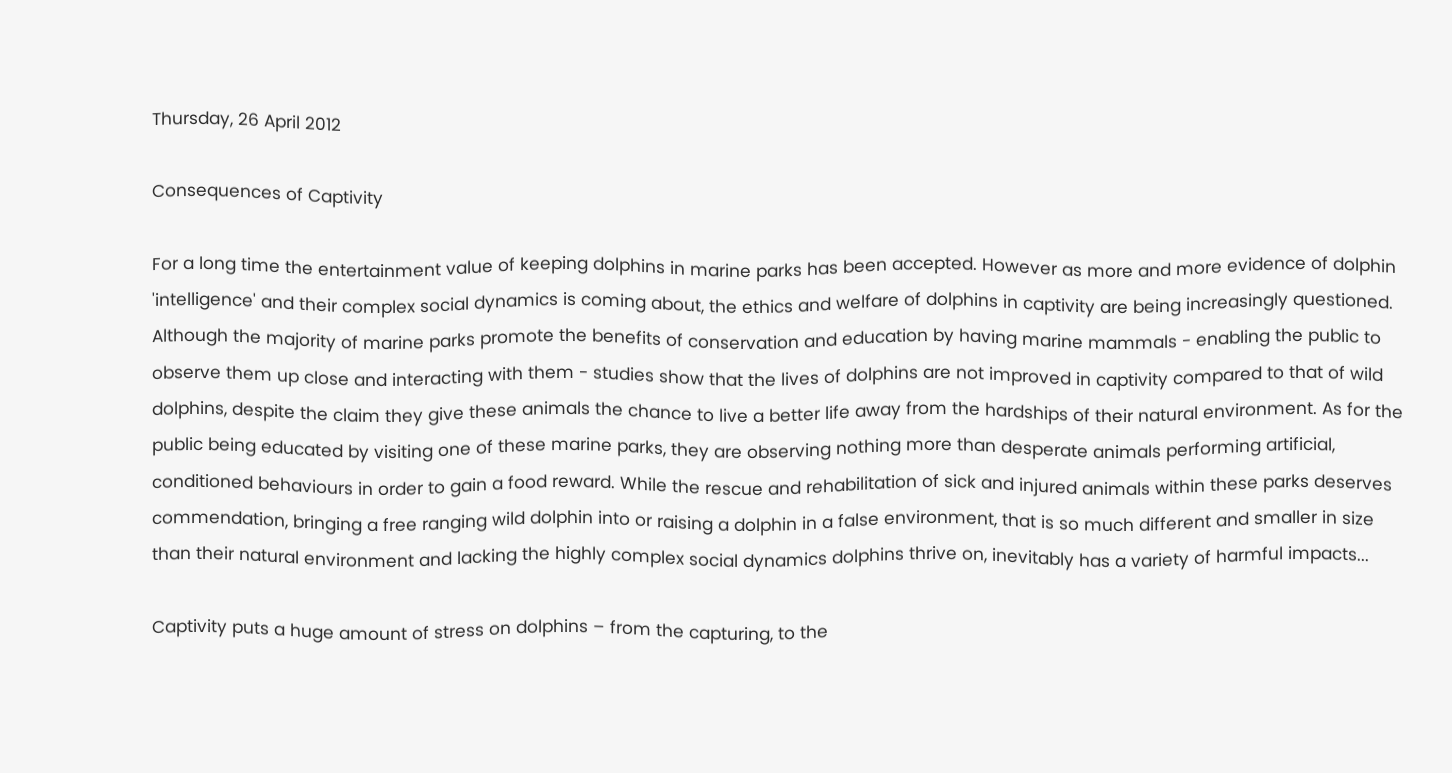Thursday, 26 April 2012

Consequences of Captivity

For a long time the entertainment value of keeping dolphins in marine parks has been accepted. However as more and more evidence of dolphin 'intelligence' and their complex social dynamics is coming about, the ethics and welfare of dolphins in captivity are being increasingly questioned. Although the majority of marine parks promote the benefits of conservation and education by having marine mammals - enabling the public to observe them up close and interacting with them - studies show that the lives of dolphins are not improved in captivity compared to that of wild dolphins, despite the claim they give these animals the chance to live a better life away from the hardships of their natural environment. As for the public being educated by visiting one of these marine parks, they are observing nothing more than desperate animals performing artificial, conditioned behaviours in order to gain a food reward. While the rescue and rehabilitation of sick and injured animals within these parks deserves commendation, bringing a free ranging wild dolphin into or raising a dolphin in a false environment, that is so much different and smaller in size than their natural environment and lacking the highly complex social dynamics dolphins thrive on, inevitably has a variety of harmful impacts...

Captivity puts a huge amount of stress on dolphins – from the capturing, to the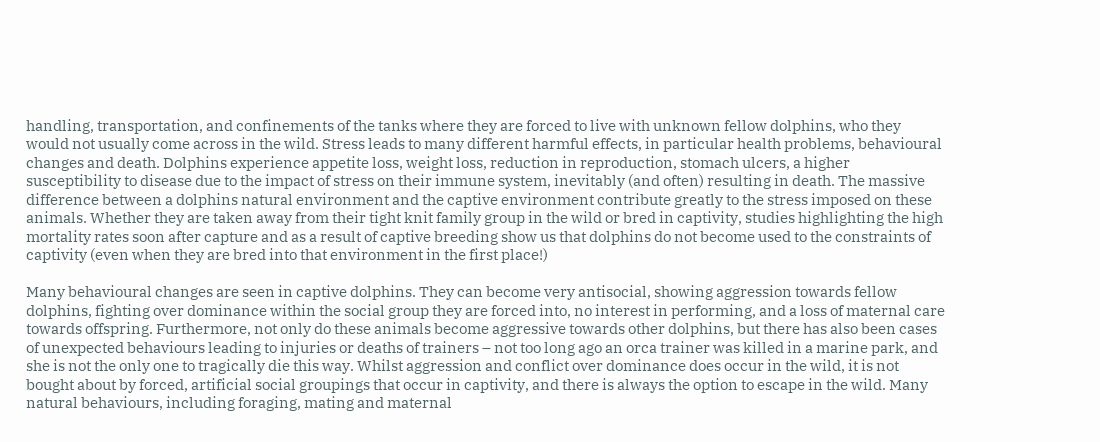handling, transportation, and confinements of the tanks where they are forced to live with unknown fellow dolphins, who they would not usually come across in the wild. Stress leads to many different harmful effects, in particular health problems, behavioural changes and death. Dolphins experience appetite loss, weight loss, reduction in reproduction, stomach ulcers, a higher susceptibility to disease due to the impact of stress on their immune system, inevitably (and often) resulting in death. The massive difference between a dolphins natural environment and the captive environment contribute greatly to the stress imposed on these animals. Whether they are taken away from their tight knit family group in the wild or bred in captivity, studies highlighting the high mortality rates soon after capture and as a result of captive breeding show us that dolphins do not become used to the constraints of captivity (even when they are bred into that environment in the first place!)

Many behavioural changes are seen in captive dolphins. They can become very antisocial, showing aggression towards fellow dolphins, fighting over dominance within the social group they are forced into, no interest in performing, and a loss of maternal care towards offspring. Furthermore, not only do these animals become aggressive towards other dolphins, but there has also been cases of unexpected behaviours leading to injuries or deaths of trainers – not too long ago an orca trainer was killed in a marine park, and she is not the only one to tragically die this way. Whilst aggression and conflict over dominance does occur in the wild, it is not bought about by forced, artificial social groupings that occur in captivity, and there is always the option to escape in the wild. Many natural behaviours, including foraging, mating and maternal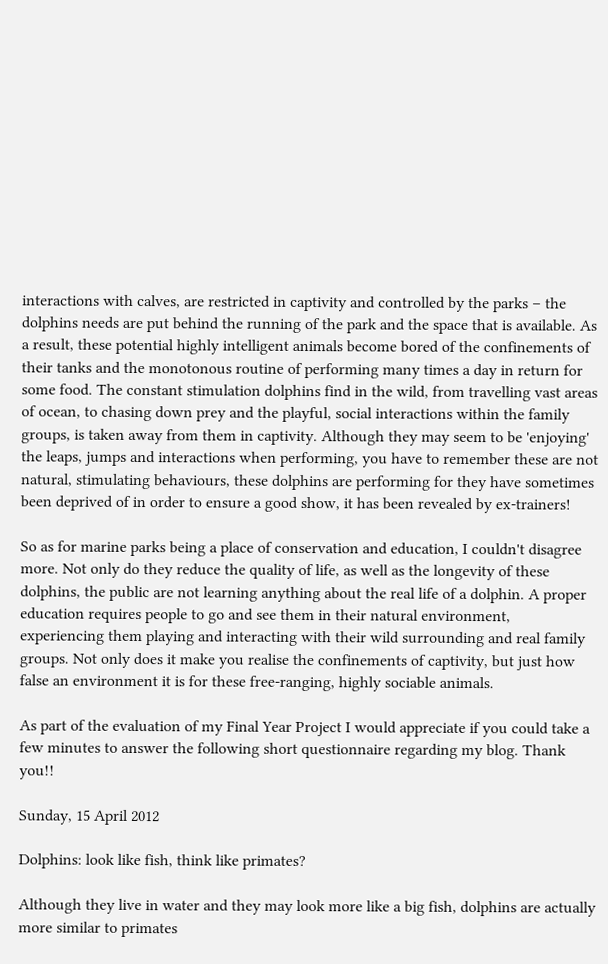interactions with calves, are restricted in captivity and controlled by the parks – the dolphins needs are put behind the running of the park and the space that is available. As a result, these potential highly intelligent animals become bored of the confinements of their tanks and the monotonous routine of performing many times a day in return for some food. The constant stimulation dolphins find in the wild, from travelling vast areas of ocean, to chasing down prey and the playful, social interactions within the family groups, is taken away from them in captivity. Although they may seem to be 'enjoying' the leaps, jumps and interactions when performing, you have to remember these are not natural, stimulating behaviours, these dolphins are performing for they have sometimes been deprived of in order to ensure a good show, it has been revealed by ex-trainers!

So as for marine parks being a place of conservation and education, I couldn't disagree more. Not only do they reduce the quality of life, as well as the longevity of these dolphins, the public are not learning anything about the real life of a dolphin. A proper education requires people to go and see them in their natural environment, experiencing them playing and interacting with their wild surrounding and real family groups. Not only does it make you realise the confinements of captivity, but just how false an environment it is for these free-ranging, highly sociable animals.

As part of the evaluation of my Final Year Project I would appreciate if you could take a few minutes to answer the following short questionnaire regarding my blog. Thank you!!

Sunday, 15 April 2012

Dolphins: look like fish, think like primates?

Although they live in water and they may look more like a big fish, dolphins are actually more similar to primates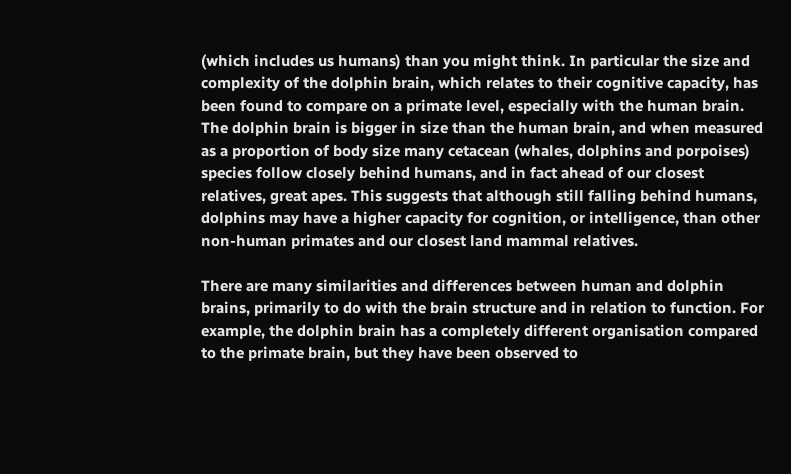(which includes us humans) than you might think. In particular the size and complexity of the dolphin brain, which relates to their cognitive capacity, has been found to compare on a primate level, especially with the human brain. The dolphin brain is bigger in size than the human brain, and when measured as a proportion of body size many cetacean (whales, dolphins and porpoises) species follow closely behind humans, and in fact ahead of our closest relatives, great apes. This suggests that although still falling behind humans, dolphins may have a higher capacity for cognition, or intelligence, than other non-human primates and our closest land mammal relatives.

There are many similarities and differences between human and dolphin brains, primarily to do with the brain structure and in relation to function. For example, the dolphin brain has a completely different organisation compared to the primate brain, but they have been observed to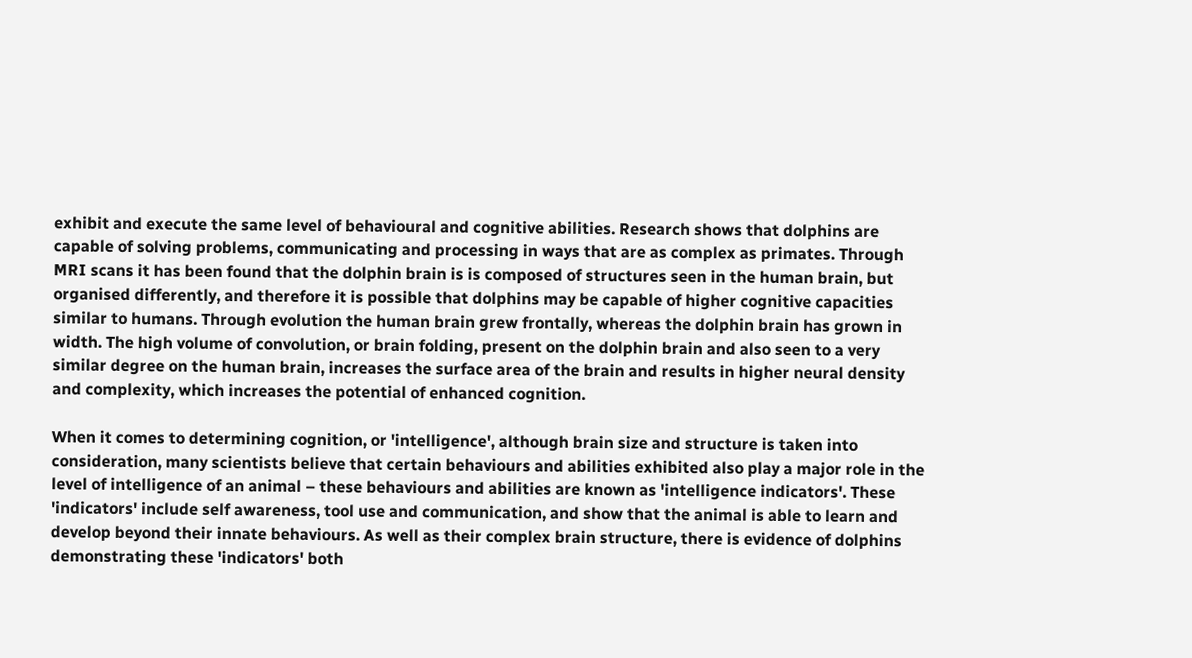exhibit and execute the same level of behavioural and cognitive abilities. Research shows that dolphins are capable of solving problems, communicating and processing in ways that are as complex as primates. Through MRI scans it has been found that the dolphin brain is is composed of structures seen in the human brain, but organised differently, and therefore it is possible that dolphins may be capable of higher cognitive capacities similar to humans. Through evolution the human brain grew frontally, whereas the dolphin brain has grown in width. The high volume of convolution, or brain folding, present on the dolphin brain and also seen to a very similar degree on the human brain, increases the surface area of the brain and results in higher neural density and complexity, which increases the potential of enhanced cognition.

When it comes to determining cognition, or 'intelligence', although brain size and structure is taken into consideration, many scientists believe that certain behaviours and abilities exhibited also play a major role in the level of intelligence of an animal – these behaviours and abilities are known as 'intelligence indicators'. These 'indicators' include self awareness, tool use and communication, and show that the animal is able to learn and develop beyond their innate behaviours. As well as their complex brain structure, there is evidence of dolphins demonstrating these 'indicators' both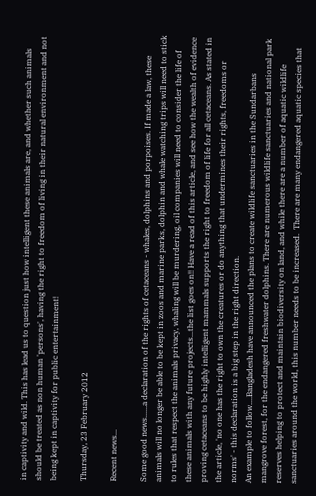in captivity and wild. This has lead us to question just how intelligent these animals are, and whether such animals should be treated as non human 'persons', having the right to freedom of living in their natural environment and not being kept in captivity for public entertainment!

Thursday, 23 February 2012

Recent news...

Some good news......a declaration of the rights of cetaceans - whales, dolphins and porpoises. If made a law, these animals will no longer be able to be kept in zoos and marine parks, dolphin and whale watching trips will need to stick to rules that respect the animals privacy, whaling will be murdering, oil companies will need to consider the life of these animals with any future projects...the list goes on!! Have a read of this article, and see how the wealth of evidence proving cetaceans to be highly intelligent mammals supports the right to freedom of life for all cetaceans. As stated in the article, 'no one has the right to own the creatures or do anything that undermines their rights, freedoms or norms' - this declaration is a big step in the right direction.
An example to follow....Bangladesh have announced the plans to create wildlife sanctuaries in the Sundarbans mangrove forest, for the endangered freshwater dolphins. There are numerous wildlife sanctuaries and national park reserves helping to protect and maintain biodiversity on land, and while there are a number of aquatic wildlife sanctuaries around the world, this number needs to be increased.  There are many endangered aquatic species that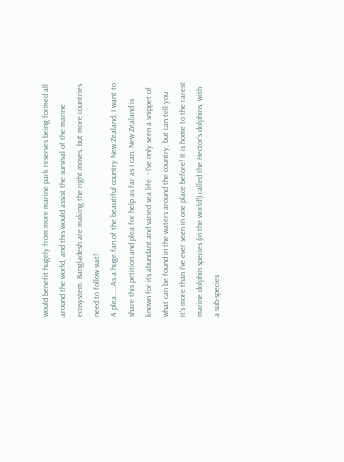would benefit hugely from more marine park reserves being formed all around the world, and this would assist the survival of the marine ecosystem. Bangladesh are making the right moves, but more countries need to follow suit!
A plea.....As a huge fan of the beautiful country New Zealand, I want to share this petition and plea for help as far as I can. New Zealand is known for its abundant and varied sea life  - I've only seen a snippet of what can be found in the waters around the country, but can tell you it's more than I've ever seen in one place before! It is home to the rarest marine dolphin species (in the world!) called the Hector's dolphins, with a sub-species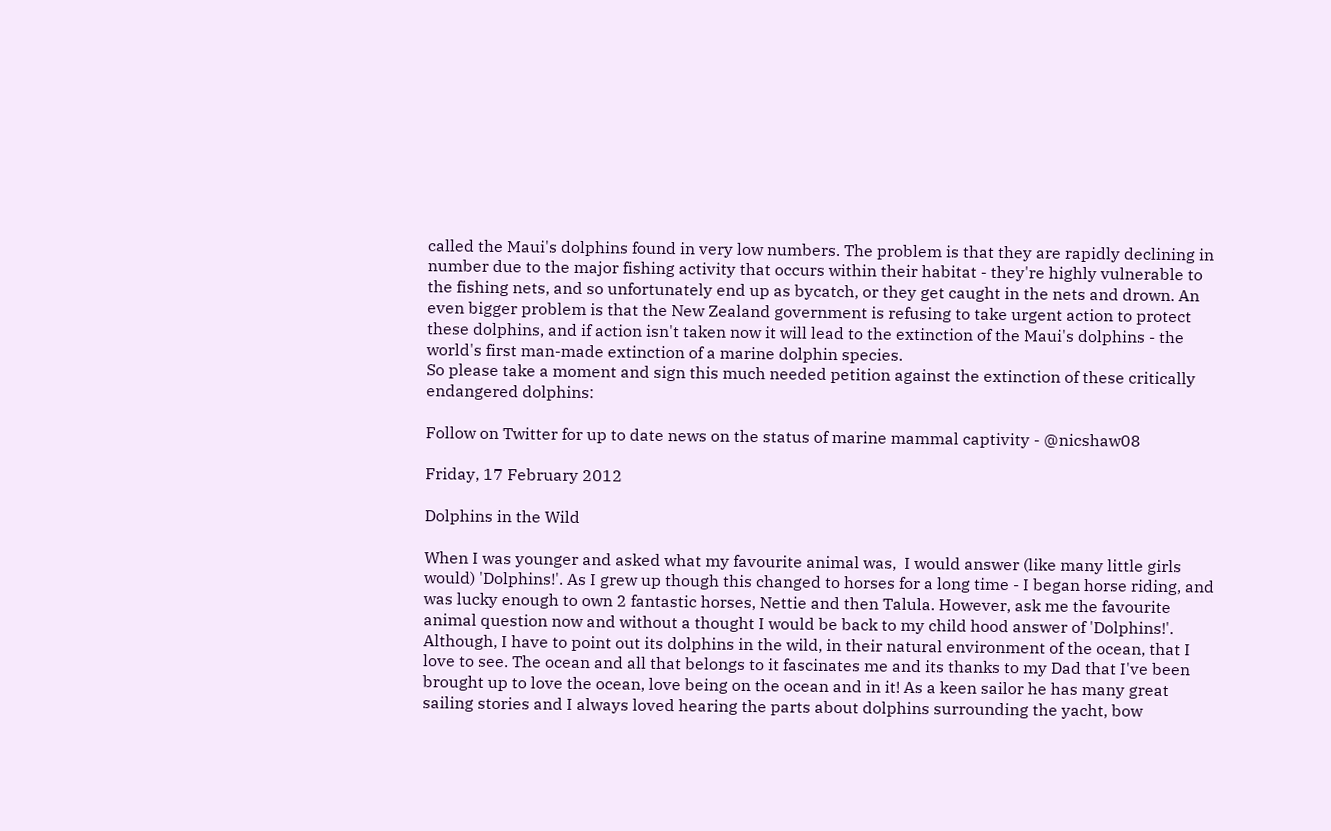called the Maui's dolphins found in very low numbers. The problem is that they are rapidly declining in number due to the major fishing activity that occurs within their habitat - they're highly vulnerable to the fishing nets, and so unfortunately end up as bycatch, or they get caught in the nets and drown. An even bigger problem is that the New Zealand government is refusing to take urgent action to protect these dolphins, and if action isn't taken now it will lead to the extinction of the Maui's dolphins - the world's first man-made extinction of a marine dolphin species.
So please take a moment and sign this much needed petition against the extinction of these critically endangered dolphins:

Follow on Twitter for up to date news on the status of marine mammal captivity - @nicshaw08

Friday, 17 February 2012

Dolphins in the Wild

When I was younger and asked what my favourite animal was,  I would answer (like many little girls would) 'Dolphins!'. As I grew up though this changed to horses for a long time - I began horse riding, and was lucky enough to own 2 fantastic horses, Nettie and then Talula. However, ask me the favourite animal question now and without a thought I would be back to my child hood answer of 'Dolphins!'. Although, I have to point out its dolphins in the wild, in their natural environment of the ocean, that I love to see. The ocean and all that belongs to it fascinates me and its thanks to my Dad that I've been brought up to love the ocean, love being on the ocean and in it! As a keen sailor he has many great sailing stories and I always loved hearing the parts about dolphins surrounding the yacht, bow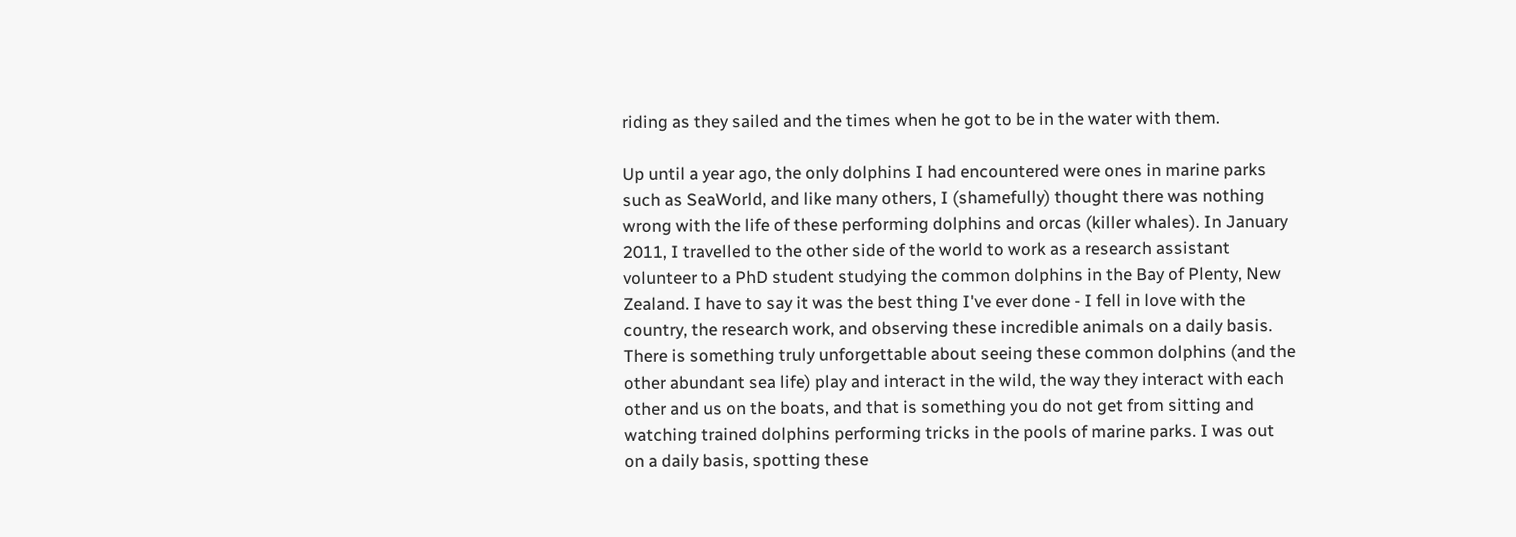riding as they sailed and the times when he got to be in the water with them.

Up until a year ago, the only dolphins I had encountered were ones in marine parks such as SeaWorld, and like many others, I (shamefully) thought there was nothing wrong with the life of these performing dolphins and orcas (killer whales). In January 2011, I travelled to the other side of the world to work as a research assistant volunteer to a PhD student studying the common dolphins in the Bay of Plenty, New Zealand. I have to say it was the best thing I've ever done - I fell in love with the country, the research work, and observing these incredible animals on a daily basis. There is something truly unforgettable about seeing these common dolphins (and the other abundant sea life) play and interact in the wild, the way they interact with each other and us on the boats, and that is something you do not get from sitting and watching trained dolphins performing tricks in the pools of marine parks. I was out on a daily basis, spotting these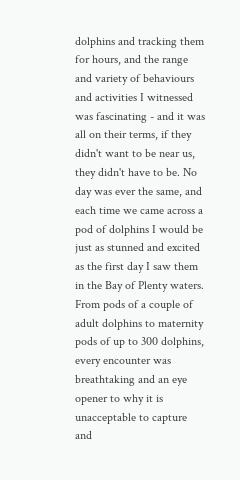dolphins and tracking them for hours, and the range and variety of behaviours and activities I witnessed was fascinating - and it was all on their terms, if they didn't want to be near us, they didn't have to be. No day was ever the same, and each time we came across a pod of dolphins I would be just as stunned and excited as the first day I saw them in the Bay of Plenty waters. From pods of a couple of adult dolphins to maternity pods of up to 300 dolphins, every encounter was breathtaking and an eye opener to why it is unacceptable to capture and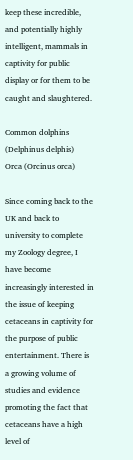keep these incredible, and potentially highly intelligent, mammals in captivity for public display or for them to be caught and slaughtered.

Common dolphins (Delphinus delphis)
Orca (Orcinus orca)

Since coming back to the UK and back to university to complete my Zoology degree, I have become increasingly interested in the issue of keeping cetaceans in captivity for the purpose of public entertainment. There is a growing volume of studies and evidence promoting the fact that cetaceans have a high level of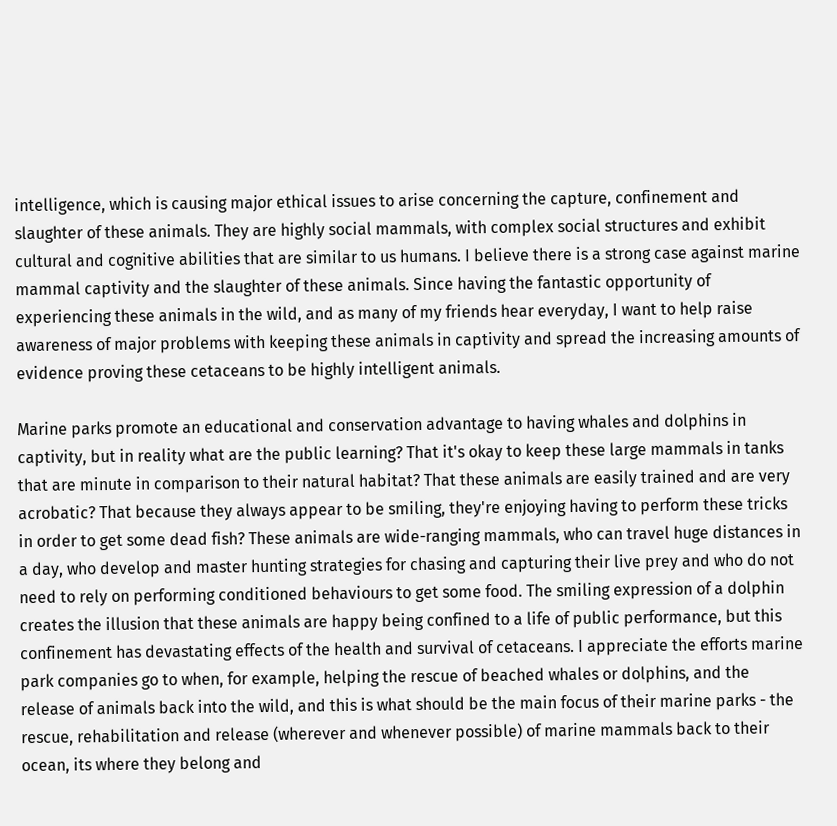intelligence, which is causing major ethical issues to arise concerning the capture, confinement and slaughter of these animals. They are highly social mammals, with complex social structures and exhibit cultural and cognitive abilities that are similar to us humans. I believe there is a strong case against marine mammal captivity and the slaughter of these animals. Since having the fantastic opportunity of experiencing these animals in the wild, and as many of my friends hear everyday, I want to help raise awareness of major problems with keeping these animals in captivity and spread the increasing amounts of evidence proving these cetaceans to be highly intelligent animals.

Marine parks promote an educational and conservation advantage to having whales and dolphins in captivity, but in reality what are the public learning? That it's okay to keep these large mammals in tanks that are minute in comparison to their natural habitat? That these animals are easily trained and are very acrobatic? That because they always appear to be smiling, they're enjoying having to perform these tricks in order to get some dead fish? These animals are wide-ranging mammals, who can travel huge distances in a day, who develop and master hunting strategies for chasing and capturing their live prey and who do not need to rely on performing conditioned behaviours to get some food. The smiling expression of a dolphin creates the illusion that these animals are happy being confined to a life of public performance, but this confinement has devastating effects of the health and survival of cetaceans. I appreciate the efforts marine park companies go to when, for example, helping the rescue of beached whales or dolphins, and the release of animals back into the wild, and this is what should be the main focus of their marine parks - the rescue, rehabilitation and release (wherever and whenever possible) of marine mammals back to their ocean, its where they belong and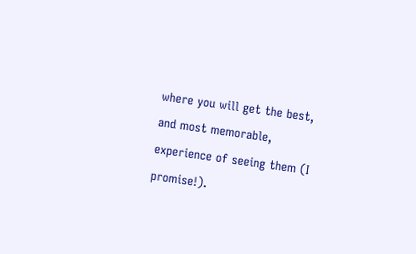where you will get the best, and most memorable, experience of seeing them (I promise!).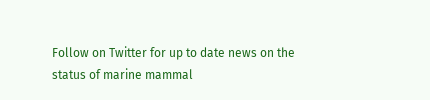Follow on Twitter for up to date news on the status of marine mammal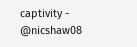captivity - @nicshaw08